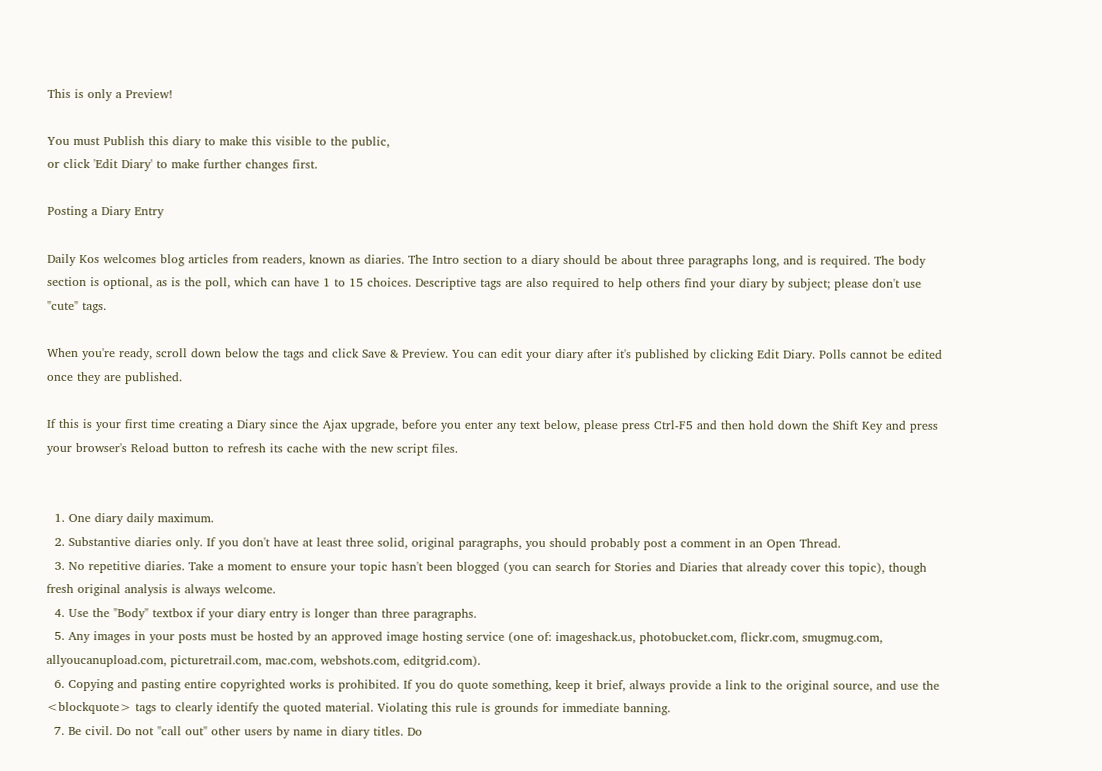This is only a Preview!

You must Publish this diary to make this visible to the public,
or click 'Edit Diary' to make further changes first.

Posting a Diary Entry

Daily Kos welcomes blog articles from readers, known as diaries. The Intro section to a diary should be about three paragraphs long, and is required. The body section is optional, as is the poll, which can have 1 to 15 choices. Descriptive tags are also required to help others find your diary by subject; please don't use "cute" tags.

When you're ready, scroll down below the tags and click Save & Preview. You can edit your diary after it's published by clicking Edit Diary. Polls cannot be edited once they are published.

If this is your first time creating a Diary since the Ajax upgrade, before you enter any text below, please press Ctrl-F5 and then hold down the Shift Key and press your browser's Reload button to refresh its cache with the new script files.


  1. One diary daily maximum.
  2. Substantive diaries only. If you don't have at least three solid, original paragraphs, you should probably post a comment in an Open Thread.
  3. No repetitive diaries. Take a moment to ensure your topic hasn't been blogged (you can search for Stories and Diaries that already cover this topic), though fresh original analysis is always welcome.
  4. Use the "Body" textbox if your diary entry is longer than three paragraphs.
  5. Any images in your posts must be hosted by an approved image hosting service (one of: imageshack.us, photobucket.com, flickr.com, smugmug.com, allyoucanupload.com, picturetrail.com, mac.com, webshots.com, editgrid.com).
  6. Copying and pasting entire copyrighted works is prohibited. If you do quote something, keep it brief, always provide a link to the original source, and use the <blockquote> tags to clearly identify the quoted material. Violating this rule is grounds for immediate banning.
  7. Be civil. Do not "call out" other users by name in diary titles. Do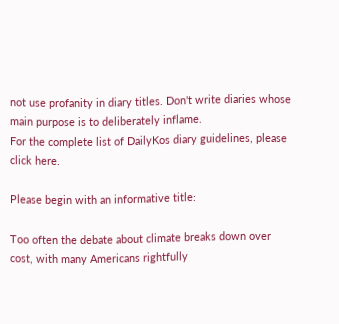not use profanity in diary titles. Don't write diaries whose main purpose is to deliberately inflame.
For the complete list of DailyKos diary guidelines, please click here.

Please begin with an informative title:

Too often the debate about climate breaks down over cost, with many Americans rightfully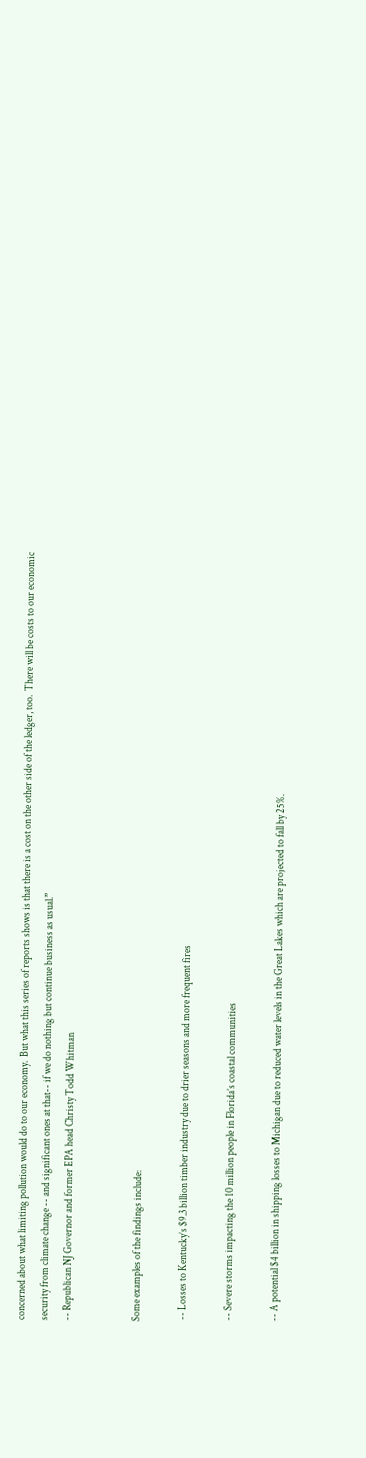concerned about what limiting pollution would do to our economy.  But what this series of reports shows is that there is a cost on the other side of the ledger, too.  There will be costs to our economic security from climate change -- and significant ones at that-- if we do nothing but continue business as usual.”
-- Republican NJ Governor and former EPA head Christy Todd Whitman


Some examples of the findings include:

 -- Losses to Kentucky’s $9.3 billion timber industry due to drier seasons and more frequent fires

 -- Severe storms impacting the 10 million people in Florida’s coastal communities

 -- A potential $4 billion in shipping losses to Michigan due to reduced water levels in the Great Lakes which are projected to fall by 25%.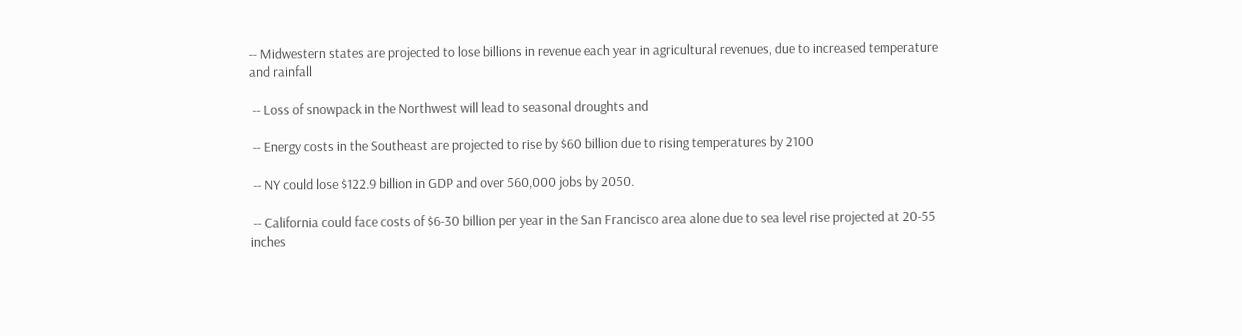-- Midwestern states are projected to lose billions in revenue each year in agricultural revenues, due to increased temperature and rainfall

 -- Loss of snowpack in the Northwest will lead to seasonal droughts and

 -- Energy costs in the Southeast are projected to rise by $60 billion due to rising temperatures by 2100

 -- NY could lose $122.9 billion in GDP and over 560,000 jobs by 2050.

 -- California could face costs of $6-30 billion per year in the San Francisco area alone due to sea level rise projected at 20-55 inches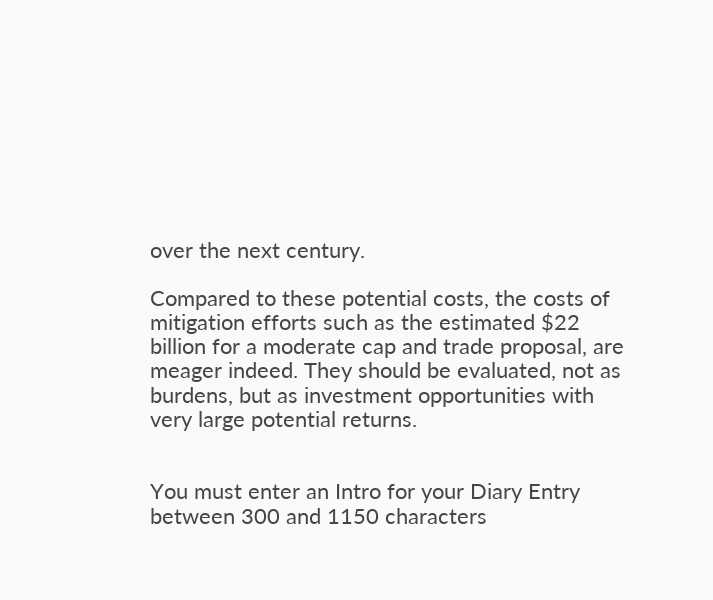over the next century.

Compared to these potential costs, the costs of mitigation efforts such as the estimated $22 billion for a moderate cap and trade proposal, are meager indeed. They should be evaluated, not as burdens, but as investment opportunities with very large potential returns.


You must enter an Intro for your Diary Entry between 300 and 1150 characters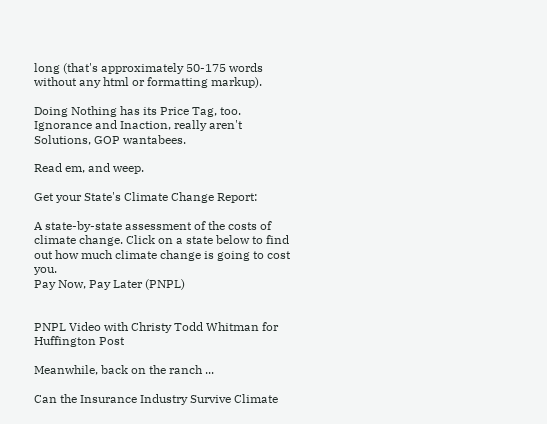long (that's approximately 50-175 words without any html or formatting markup).

Doing Nothing has its Price Tag, too.  Ignorance and Inaction, really aren't Solutions, GOP wantabees.

Read em, and weep.

Get your State's Climate Change Report:

A state-by-state assessment of the costs of climate change. Click on a state below to find out how much climate change is going to cost you.
Pay Now, Pay Later (PNPL)


PNPL Video with Christy Todd Whitman for Huffington Post

Meanwhile, back on the ranch ...

Can the Insurance Industry Survive Climate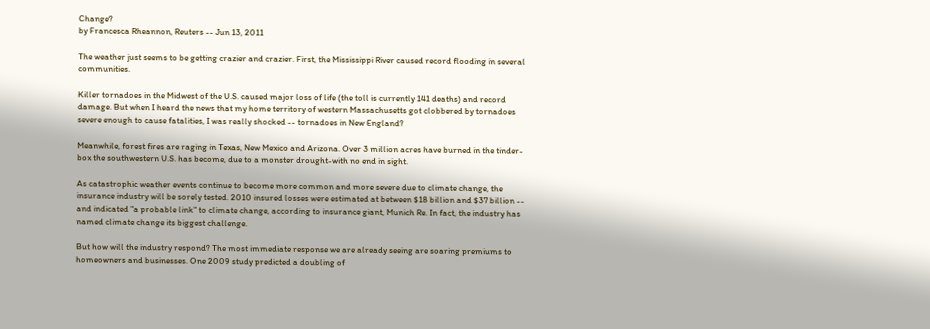Change?
by Francesca Rheannon, Reuters -- Jun 13, 2011

The weather just seems to be getting crazier and crazier. First, the Mississippi River caused record flooding in several communities.

Killer tornadoes in the Midwest of the U.S. caused major loss of life (the toll is currently 141 deaths) and record damage. But when I heard the news that my home territory of western Massachusetts got clobbered by tornadoes severe enough to cause fatalities, I was really shocked -- tornadoes in New England?

Meanwhile, forest fires are raging in Texas, New Mexico and Arizona. Over 3 million acres have burned in the tinder-box the southwestern U.S. has become, due to a monster drought-with no end in sight.

As catastrophic weather events continue to become more common and more severe due to climate change, the insurance industry will be sorely tested. 2010 insured losses were estimated at between $18 billion and $37 billion -- and indicated "a probable link" to climate change, according to insurance giant, Munich Re. In fact, the industry has named climate change its biggest challenge.

But how will the industry respond? The most immediate response we are already seeing are soaring premiums to homeowners and businesses. One 2009 study predicted a doubling of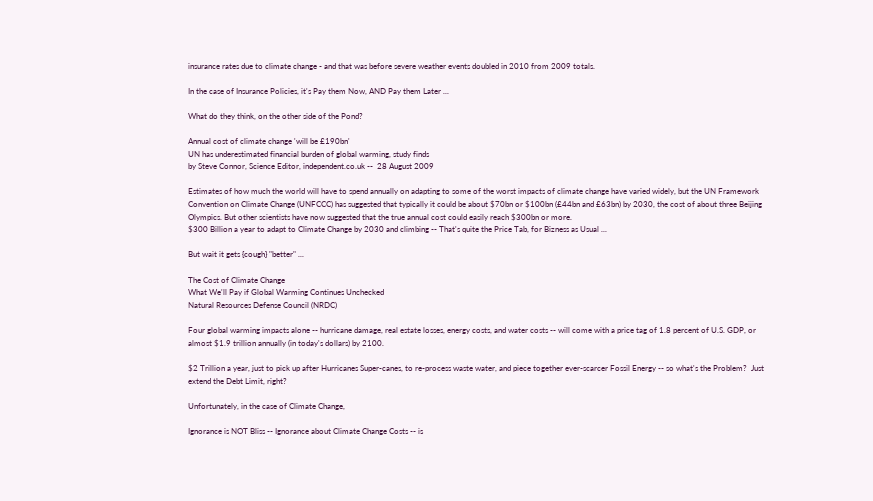insurance rates due to climate change - and that was before severe weather events doubled in 2010 from 2009 totals.

In the case of Insurance Policies, it's Pay them Now, AND Pay them Later ...

What do they think, on the other side of the Pond?

Annual cost of climate change 'will be £190bn'
UN has underestimated financial burden of global warming, study finds
by Steve Connor, Science Editor, independent.co.uk --  28 August 2009

Estimates of how much the world will have to spend annually on adapting to some of the worst impacts of climate change have varied widely, but the UN Framework Convention on Climate Change (UNFCCC) has suggested that typically it could be about $70bn or $100bn (£44bn and £63bn) by 2030, the cost of about three Beijing Olympics. But other scientists have now suggested that the true annual cost could easily reach $300bn or more.
$300 Billion a year to adapt to Climate Change by 2030 and climbing -- That's quite the Price Tab, for Bizness as Usual ...

But wait it gets {cough} "better" ...

The Cost of Climate Change
What We'll Pay if Global Warming Continues Unchecked
Natural Resources Defense Council (NRDC)

Four global warming impacts alone -- hurricane damage, real estate losses, energy costs, and water costs -- will come with a price tag of 1.8 percent of U.S. GDP, or almost $1.9 trillion annually (in today's dollars) by 2100.

$2 Trillion a year, just to pick up after Hurricanes Super-canes, to re-process waste water, and piece together ever-scarcer Fossil Energy -- so what's the Problem?  Just extend the Debt Limit, right?

Unfortunately, in the case of Climate Change,

Ignorance is NOT Bliss -- Ignorance about Climate Change Costs -- is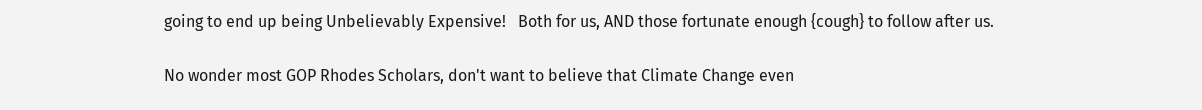going to end up being Unbelievably Expensive!   Both for us, AND those fortunate enough {cough} to follow after us.

No wonder most GOP Rhodes Scholars, don't want to believe that Climate Change even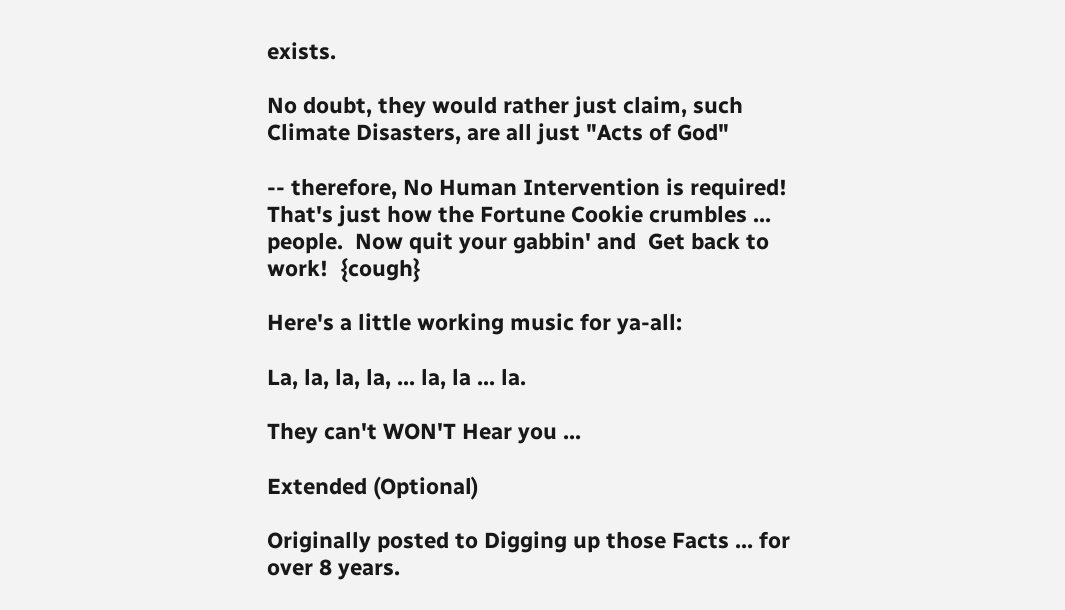exists.

No doubt, they would rather just claim, such Climate Disasters, are all just "Acts of God"

-- therefore, No Human Intervention is required!  That's just how the Fortune Cookie crumbles ... people.  Now quit your gabbin' and  Get back to work!  {cough}

Here's a little working music for ya-all:

La, la, la, la, ... la, la ... la.

They can't WON'T Hear you ...

Extended (Optional)

Originally posted to Digging up those Facts ... for over 8 years.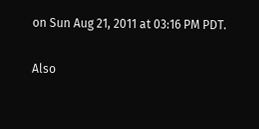on Sun Aug 21, 2011 at 03:16 PM PDT.

Also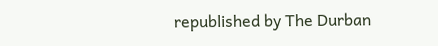republished by The Durban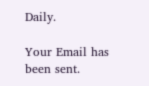Daily.

Your Email has been sent.